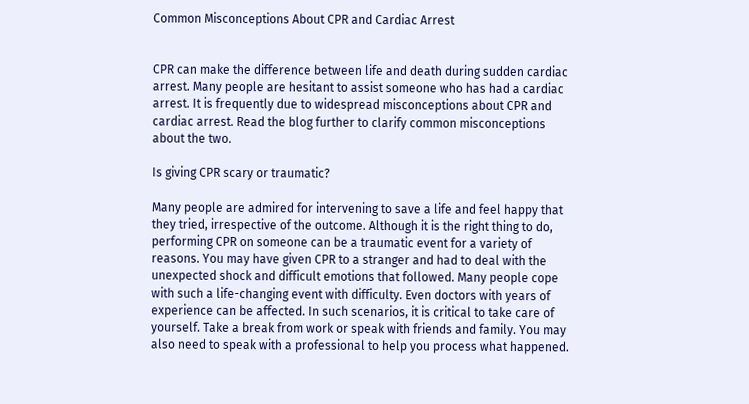Common Misconceptions About CPR and Cardiac Arrest


CPR can make the difference between life and death during sudden cardiac arrest. Many people are hesitant to assist someone who has had a cardiac arrest. It is frequently due to widespread misconceptions about CPR and cardiac arrest. Read the blog further to clarify common misconceptions about the two.

Is giving CPR scary or traumatic?

Many people are admired for intervening to save a life and feel happy that they tried, irrespective of the outcome. Although it is the right thing to do, performing CPR on someone can be a traumatic event for a variety of reasons. You may have given CPR to a stranger and had to deal with the unexpected shock and difficult emotions that followed. Many people cope with such a life-changing event with difficulty. Even doctors with years of experience can be affected. In such scenarios, it is critical to take care of yourself. Take a break from work or speak with friends and family. You may also need to speak with a professional to help you process what happened.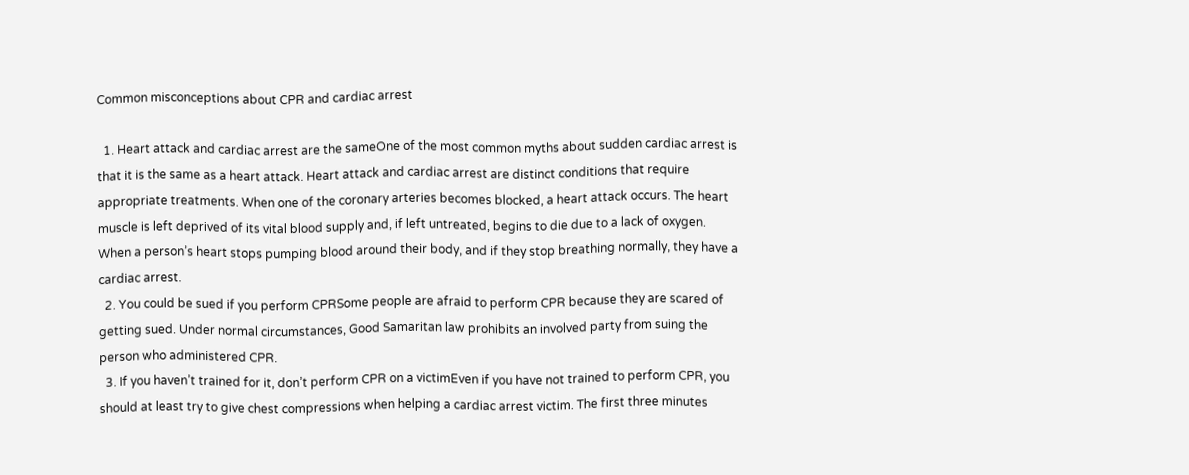Common misconceptions about CPR and cardiac arrest

  1. Heart attack and cardiac arrest are the sameOne of the most common myths about sudden cardiac arrest is that it is the same as a heart attack. Heart attack and cardiac arrest are distinct conditions that require appropriate treatments. When one of the coronary arteries becomes blocked, a heart attack occurs. The heart muscle is left deprived of its vital blood supply and, if left untreated, begins to die due to a lack of oxygen. When a person’s heart stops pumping blood around their body, and if they stop breathing normally, they have a cardiac arrest.
  2. You could be sued if you perform CPRSome people are afraid to perform CPR because they are scared of getting sued. Under normal circumstances, Good Samaritan law prohibits an involved party from suing the person who administered CPR.
  3. If you haven’t trained for it, don’t perform CPR on a victimEven if you have not trained to perform CPR, you should at least try to give chest compressions when helping a cardiac arrest victim. The first three minutes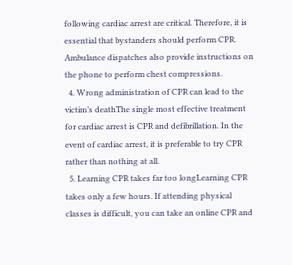following cardiac arrest are critical. Therefore, it is essential that bystanders should perform CPR. Ambulance dispatches also provide instructions on the phone to perform chest compressions.
  4. Wrong administration of CPR can lead to the victim’s deathThe single most effective treatment for cardiac arrest is CPR and defibrillation. In the event of cardiac arrest, it is preferable to try CPR rather than nothing at all.
  5. Learning CPR takes far too longLearning CPR takes only a few hours. If attending physical classes is difficult, you can take an online CPR and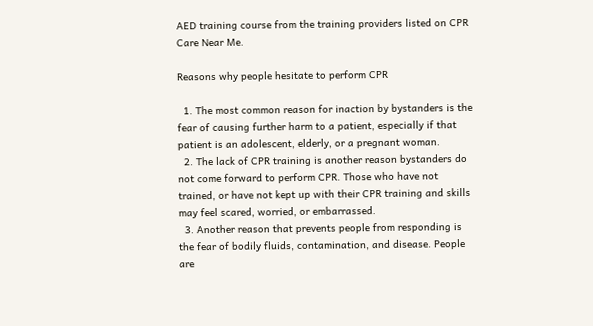AED training course from the training providers listed on CPR Care Near Me.

Reasons why people hesitate to perform CPR

  1. The most common reason for inaction by bystanders is the fear of causing further harm to a patient, especially if that patient is an adolescent, elderly, or a pregnant woman.
  2. The lack of CPR training is another reason bystanders do not come forward to perform CPR. Those who have not trained, or have not kept up with their CPR training and skills may feel scared, worried, or embarrassed.
  3. Another reason that prevents people from responding is the fear of bodily fluids, contamination, and disease. People are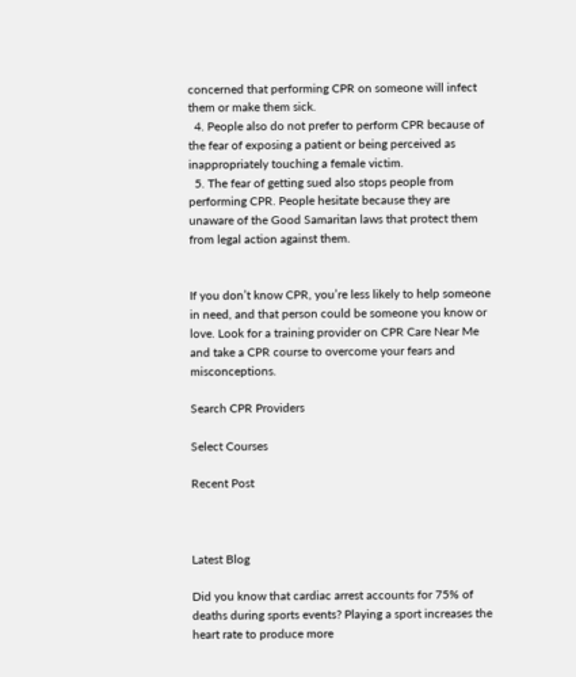concerned that performing CPR on someone will infect them or make them sick.
  4. People also do not prefer to perform CPR because of the fear of exposing a patient or being perceived as inappropriately touching a female victim.
  5. The fear of getting sued also stops people from performing CPR. People hesitate because they are unaware of the Good Samaritan laws that protect them from legal action against them.


If you don’t know CPR, you’re less likely to help someone in need, and that person could be someone you know or love. Look for a training provider on CPR Care Near Me and take a CPR course to overcome your fears and misconceptions.

Search CPR Providers

Select Courses

Recent Post



Latest Blog

Did you know that cardiac arrest accounts for 75% of deaths during sports events? Playing a sport increases the heart rate to produce more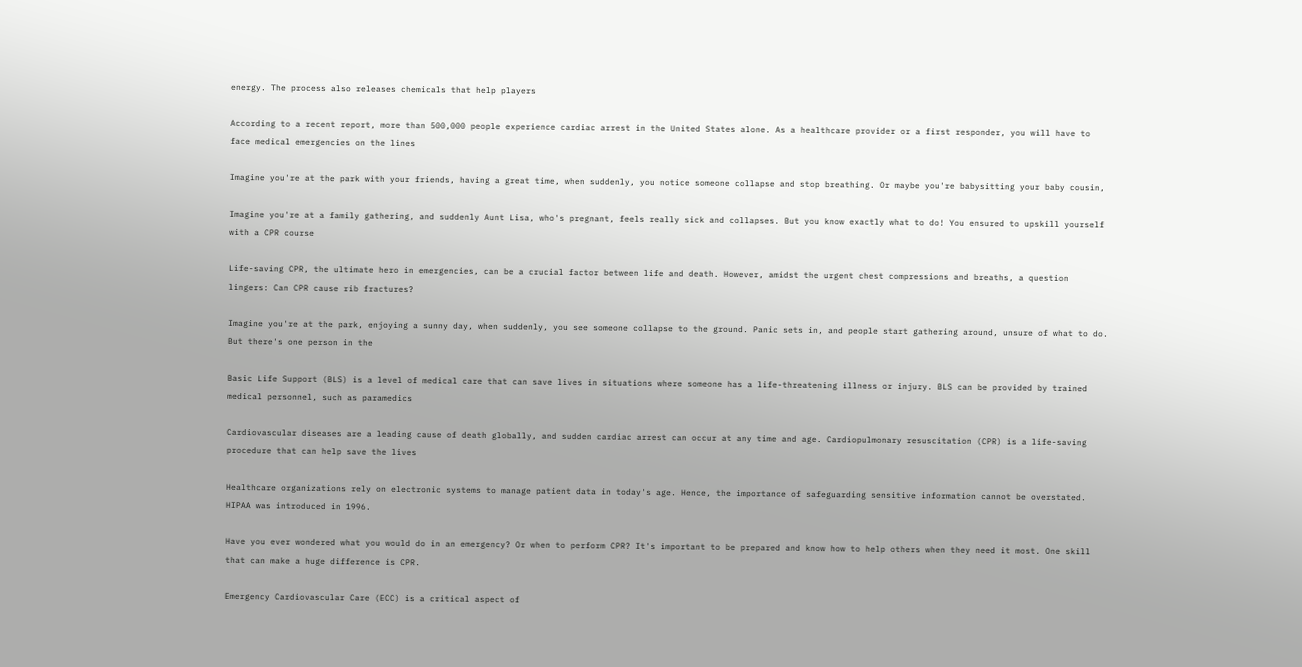energy. The process also releases chemicals that help players

According to a recent report, more than 500,000 people experience cardiac arrest in the United States alone. As a healthcare provider or a first responder, you will have to face medical emergencies on the lines

Imagine you're at the park with your friends, having a great time, when suddenly, you notice someone collapse and stop breathing. Or maybe you're babysitting your baby cousin,

Imagine you're at a family gathering, and suddenly Aunt Lisa, who's pregnant, feels really sick and collapses. But you know exactly what to do! You ensured to upskill yourself with a CPR course

Life-saving CPR, the ultimate hero in emergencies, can be a crucial factor between life and death. However, amidst the urgent chest compressions and breaths, a question lingers: Can CPR cause rib fractures?

Imagine you're at the park, enjoying a sunny day, when suddenly, you see someone collapse to the ground. Panic sets in, and people start gathering around, unsure of what to do. But there's one person in the

Basic Life Support (BLS) is a level of medical care that can save lives in situations where someone has a life-threatening illness or injury. BLS can be provided by trained medical personnel, such as paramedics

Cardiovascular diseases are a leading cause of death globally, and sudden cardiac arrest can occur at any time and age. Cardiopulmonary resuscitation (CPR) is a life-saving procedure that can help save the lives

Healthcare organizations rely on electronic systems to manage patient data in today's age. Hence, the importance of safeguarding sensitive information cannot be overstated. HIPAA was introduced in 1996.

Have you ever wondered what you would do in an emergency? Or when to perform CPR? It's important to be prepared and know how to help others when they need it most. One skill that can make a huge difference is CPR.

Emergency Cardiovascular Care (ECC) is a critical aspect of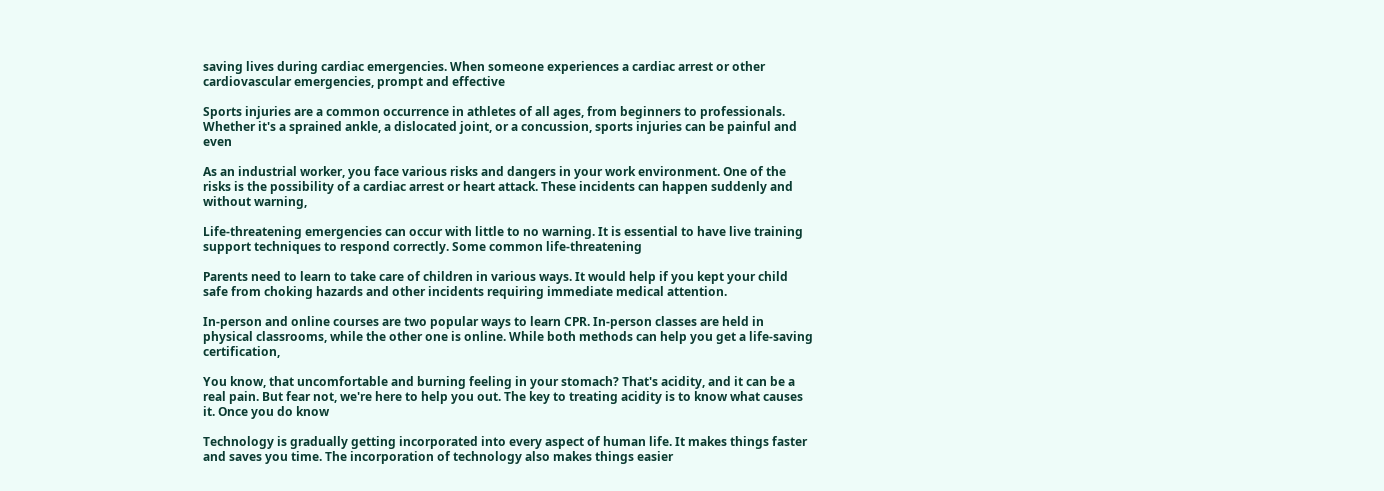saving lives during cardiac emergencies. When someone experiences a cardiac arrest or other cardiovascular emergencies, prompt and effective

Sports injuries are a common occurrence in athletes of all ages, from beginners to professionals. Whether it's a sprained ankle, a dislocated joint, or a concussion, sports injuries can be painful and even

As an industrial worker, you face various risks and dangers in your work environment. One of the risks is the possibility of a cardiac arrest or heart attack. These incidents can happen suddenly and without warning,

Life-threatening emergencies can occur with little to no warning. It is essential to have live training support techniques to respond correctly. Some common life-threatening

Parents need to learn to take care of children in various ways. It would help if you kept your child safe from choking hazards and other incidents requiring immediate medical attention.

In-person and online courses are two popular ways to learn CPR. In-person classes are held in physical classrooms, while the other one is online. While both methods can help you get a life-saving certification,

You know, that uncomfortable and burning feeling in your stomach? That's acidity, and it can be a real pain. But fear not, we're here to help you out. The key to treating acidity is to know what causes it. Once you do know

Technology is gradually getting incorporated into every aspect of human life. It makes things faster and saves you time. The incorporation of technology also makes things easier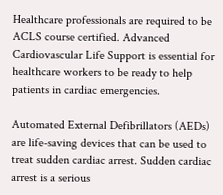Healthcare professionals are required to be ACLS course certified. Advanced Cardiovascular Life Support is essential for healthcare workers to be ready to help patients in cardiac emergencies.

Automated External Defibrillators (AEDs) are life-saving devices that can be used to treat sudden cardiac arrest. Sudden cardiac arrest is a serious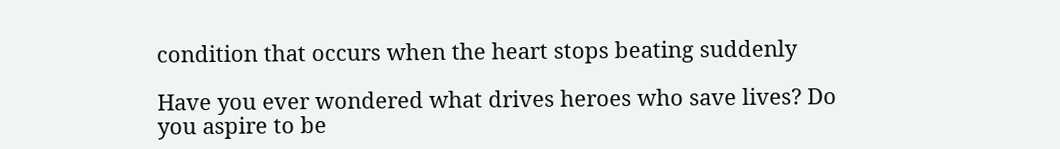condition that occurs when the heart stops beating suddenly

Have you ever wondered what drives heroes who save lives? Do you aspire to be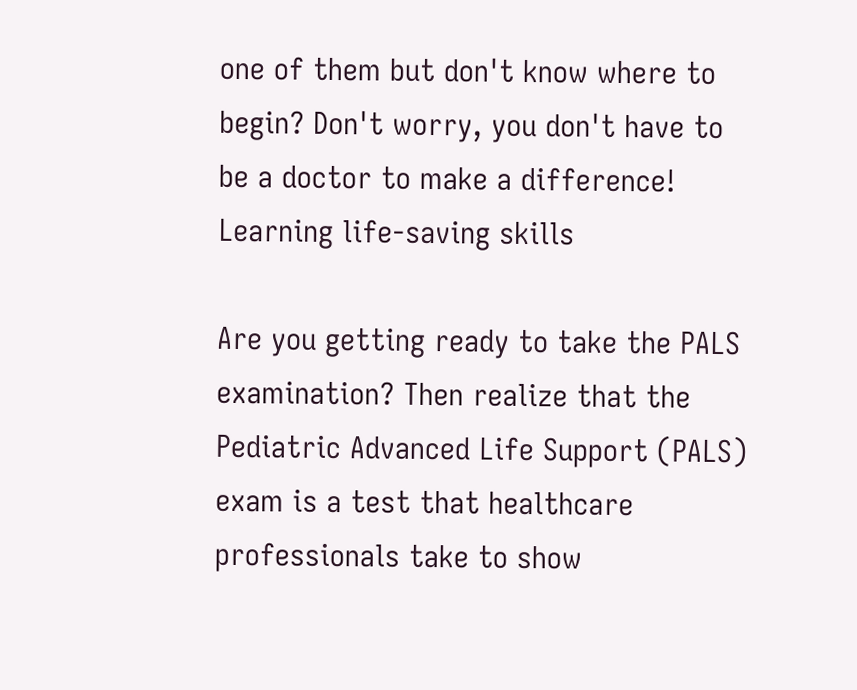one of them but don't know where to begin? Don't worry, you don't have to be a doctor to make a difference! Learning life-saving skills

Are you getting ready to take the PALS examination? Then realize that the Pediatric Advanced Life Support (PALS) exam is a test that healthcare professionals take to show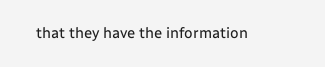that they have the information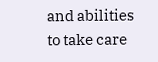and abilities to take care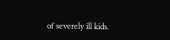of severely ill kids.